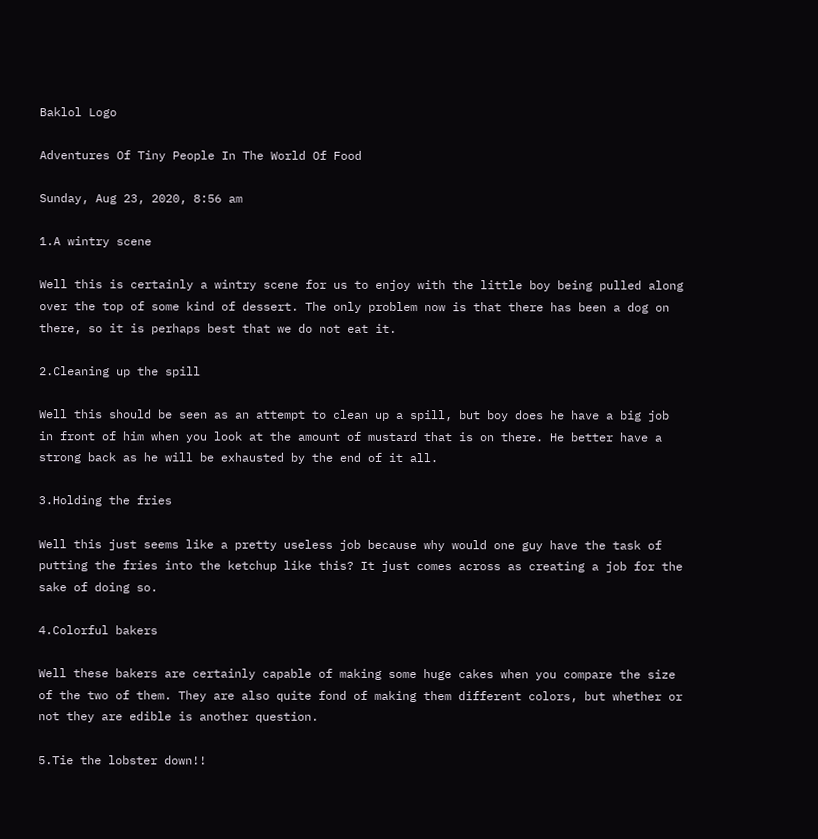Baklol Logo

Adventures Of Tiny People In The World Of Food

Sunday, Aug 23, 2020, 8:56 am

1.A wintry scene

Well this is certainly a wintry scene for us to enjoy with the little boy being pulled along over the top of some kind of dessert. The only problem now is that there has been a dog on there, so it is perhaps best that we do not eat it.

2.Cleaning up the spill

Well this should be seen as an attempt to clean up a spill, but boy does he have a big job in front of him when you look at the amount of mustard that is on there. He better have a strong back as he will be exhausted by the end of it all.

3.Holding the fries

Well this just seems like a pretty useless job because why would one guy have the task of putting the fries into the ketchup like this? It just comes across as creating a job for the sake of doing so.

4.Colorful bakers

Well these bakers are certainly capable of making some huge cakes when you compare the size of the two of them. They are also quite fond of making them different colors, but whether or not they are edible is another question.

5.Tie the lobster down!!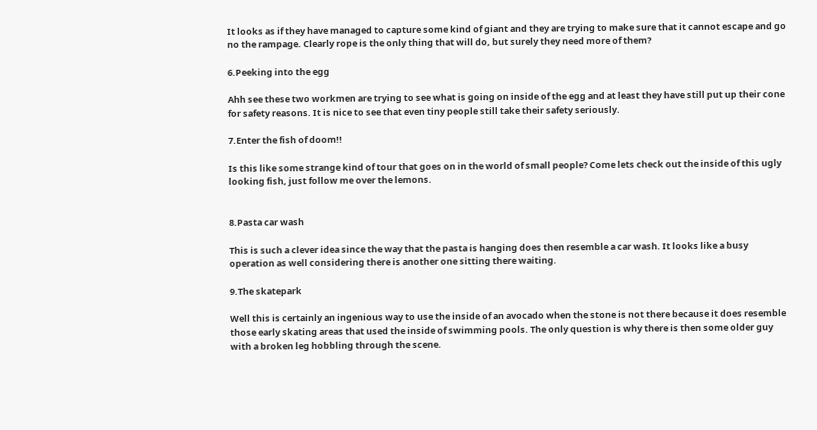It looks as if they have managed to capture some kind of giant and they are trying to make sure that it cannot escape and go no the rampage. Clearly rope is the only thing that will do, but surely they need more of them?

6.Peeking into the egg

Ahh see these two workmen are trying to see what is going on inside of the egg and at least they have still put up their cone for safety reasons. It is nice to see that even tiny people still take their safety seriously.

7.Enter the fish of doom!!

Is this like some strange kind of tour that goes on in the world of small people? Come lets check out the inside of this ugly looking fish, just follow me over the lemons.


8.Pasta car wash

This is such a clever idea since the way that the pasta is hanging does then resemble a car wash. It looks like a busy operation as well considering there is another one sitting there waiting.

9.The skatepark

Well this is certainly an ingenious way to use the inside of an avocado when the stone is not there because it does resemble those early skating areas that used the inside of swimming pools. The only question is why there is then some older guy with a broken leg hobbling through the scene.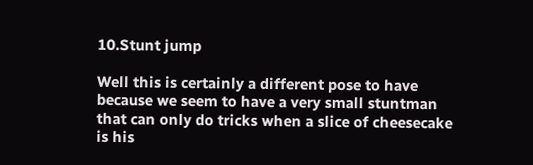10.Stunt jump

Well this is certainly a different pose to have because we seem to have a very small stuntman that can only do tricks when a slice of cheesecake is his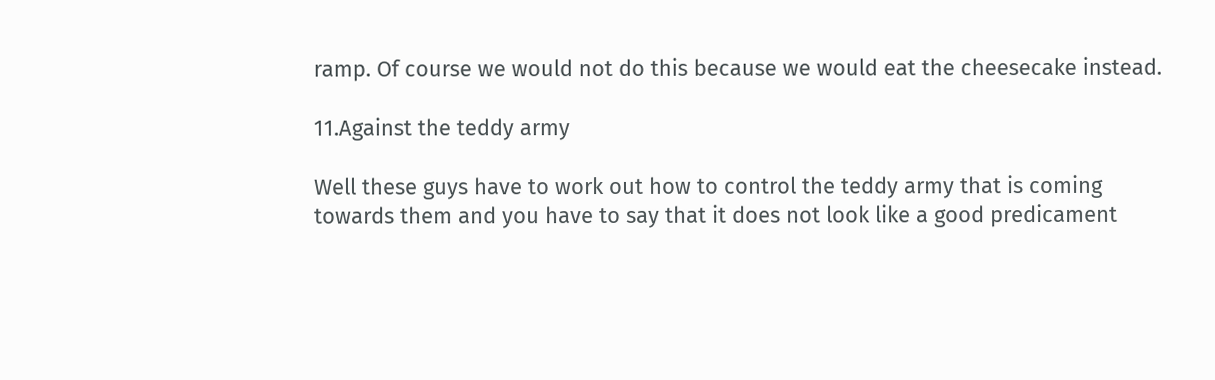ramp. Of course we would not do this because we would eat the cheesecake instead.

11.Against the teddy army

Well these guys have to work out how to control the teddy army that is coming towards them and you have to say that it does not look like a good predicament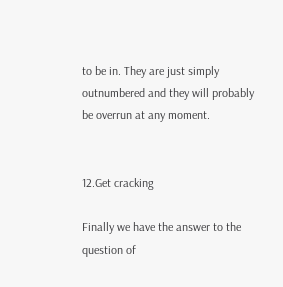to be in. They are just simply outnumbered and they will probably be overrun at any moment.


12.Get cracking

Finally we have the answer to the question of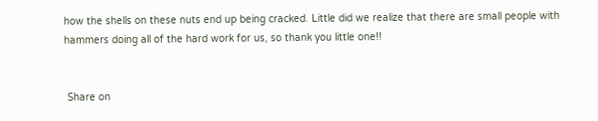how the shells on these nuts end up being cracked. Little did we realize that there are small people with hammers doing all of the hard work for us, so thank you little one!!


 Share on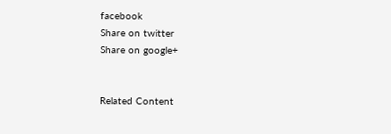facebook
Share on twitter
Share on google+


Related Content